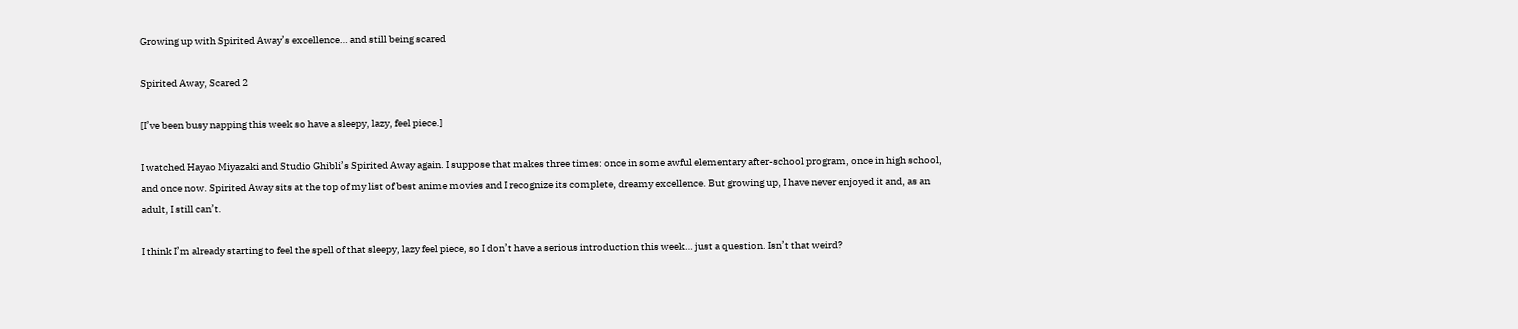Growing up with Spirited Away’s excellence… and still being scared

Spirited Away, Scared 2

[I’ve been busy napping this week so have a sleepy, lazy, feel piece.]

I watched Hayao Miyazaki and Studio Ghibli’s Spirited Away again. I suppose that makes three times: once in some awful elementary after-school program, once in high school, and once now. Spirited Away sits at the top of my list of best anime movies and I recognize its complete, dreamy excellence. But growing up, I have never enjoyed it and, as an adult, I still can’t.

I think I’m already starting to feel the spell of that sleepy, lazy feel piece, so I don’t have a serious introduction this week… just a question. Isn’t that weird?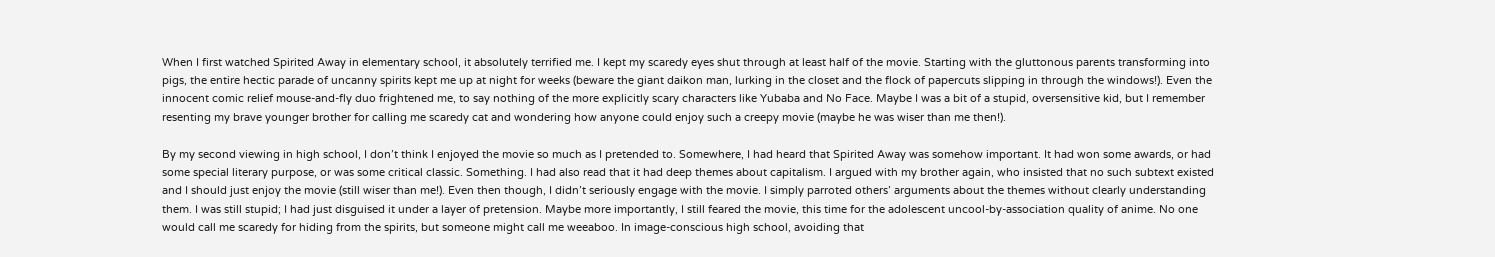When I first watched Spirited Away in elementary school, it absolutely terrified me. I kept my scaredy eyes shut through at least half of the movie. Starting with the gluttonous parents transforming into pigs, the entire hectic parade of uncanny spirits kept me up at night for weeks (beware the giant daikon man, lurking in the closet and the flock of papercuts slipping in through the windows!). Even the innocent comic relief mouse-and-fly duo frightened me, to say nothing of the more explicitly scary characters like Yubaba and No Face. Maybe I was a bit of a stupid, oversensitive kid, but I remember resenting my brave younger brother for calling me scaredy cat and wondering how anyone could enjoy such a creepy movie (maybe he was wiser than me then!).

By my second viewing in high school, I don’t think I enjoyed the movie so much as I pretended to. Somewhere, I had heard that Spirited Away was somehow important. It had won some awards, or had some special literary purpose, or was some critical classic. Something. I had also read that it had deep themes about capitalism. I argued with my brother again, who insisted that no such subtext existed and I should just enjoy the movie (still wiser than me!). Even then though, I didn’t seriously engage with the movie. I simply parroted others’ arguments about the themes without clearly understanding them. I was still stupid; I had just disguised it under a layer of pretension. Maybe more importantly, I still feared the movie, this time for the adolescent uncool-by-association quality of anime. No one would call me scaredy for hiding from the spirits, but someone might call me weeaboo. In image-conscious high school, avoiding that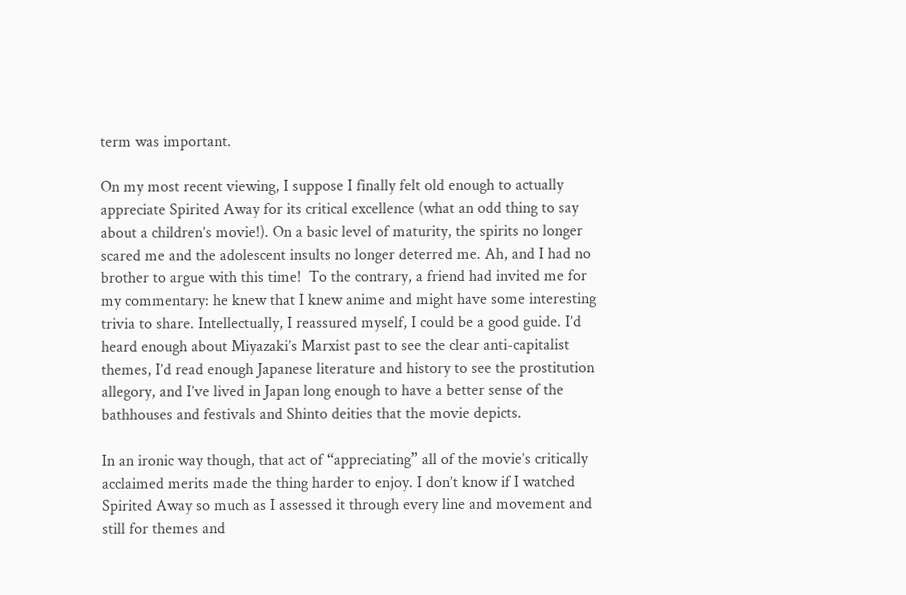term was important.

On my most recent viewing, I suppose I finally felt old enough to actually appreciate Spirited Away for its critical excellence (what an odd thing to say about a children’s movie!). On a basic level of maturity, the spirits no longer scared me and the adolescent insults no longer deterred me. Ah, and I had no brother to argue with this time!  To the contrary, a friend had invited me for my commentary: he knew that I knew anime and might have some interesting trivia to share. Intellectually, I reassured myself, I could be a good guide. I’d heard enough about Miyazaki’s Marxist past to see the clear anti-capitalist themes, I’d read enough Japanese literature and history to see the prostitution allegory, and I’ve lived in Japan long enough to have a better sense of the bathhouses and festivals and Shinto deities that the movie depicts.

In an ironic way though, that act of “appreciating” all of the movie’s critically acclaimed merits made the thing harder to enjoy. I don’t know if I watched Spirited Away so much as I assessed it through every line and movement and still for themes and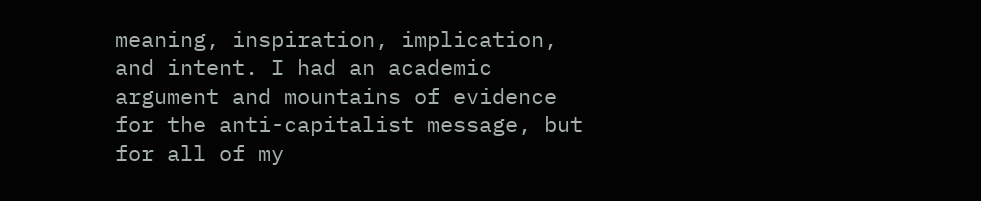meaning, inspiration, implication, and intent. I had an academic argument and mountains of evidence for the anti-capitalist message, but for all of my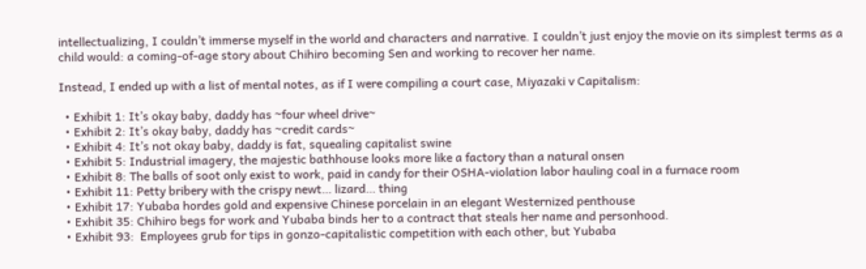intellectualizing, I couldn’t immerse myself in the world and characters and narrative. I couldn’t just enjoy the movie on its simplest terms as a child would: a coming-of-age story about Chihiro becoming Sen and working to recover her name.

Instead, I ended up with a list of mental notes, as if I were compiling a court case, Miyazaki v Capitalism:

  • Exhibit 1: It’s okay baby, daddy has ~four wheel drive~
  • Exhibit 2: It’s okay baby, daddy has ~credit cards~
  • Exhibit 4: It’s not okay baby, daddy is fat, squealing capitalist swine
  • Exhibit 5: Industrial imagery, the majestic bathhouse looks more like a factory than a natural onsen
  • Exhibit 8: The balls of soot only exist to work, paid in candy for their OSHA-violation labor hauling coal in a furnace room
  • Exhibit 11: Petty bribery with the crispy newt… lizard… thing
  • Exhibit 17: Yubaba hordes gold and expensive Chinese porcelain in an elegant Westernized penthouse
  • Exhibit 35: Chihiro begs for work and Yubaba binds her to a contract that steals her name and personhood.
  • Exhibit 93:  Employees grub for tips in gonzo-capitalistic competition with each other, but Yubaba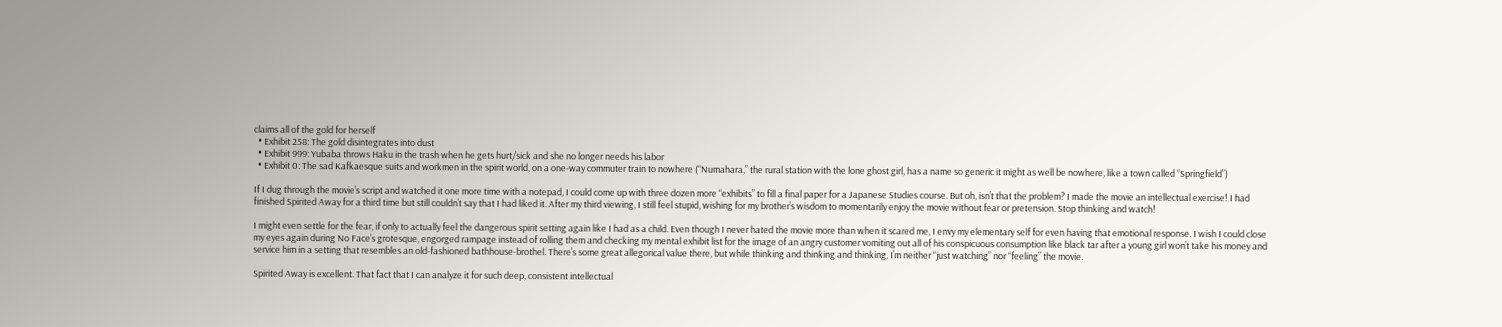claims all of the gold for herself
  • Exhibit 258: The gold disintegrates into dust
  • Exhibit 999: Yubaba throws Haku in the trash when he gets hurt/sick and she no longer needs his labor
  • Exhibit 0: The sad Kafkaesque suits and workmen in the spirit world, on a one-way commuter train to nowhere (“Numahara,” the rural station with the lone ghost girl, has a name so generic it might as well be nowhere, like a town called “Springfield”)

If I dug through the movie’s script and watched it one more time with a notepad, I could come up with three dozen more “exhibits” to fill a final paper for a Japanese Studies course. But oh, isn’t that the problem? I made the movie an intellectual exercise! I had finished Spirited Away for a third time but still couldn’t say that I had liked it. After my third viewing, I still feel stupid, wishing for my brother’s wisdom to momentarily enjoy the movie without fear or pretension. Stop thinking and watch!

I might even settle for the fear, if only to actually feel the dangerous spirit setting again like I had as a child. Even though I never hated the movie more than when it scared me, I envy my elementary self for even having that emotional response. I wish I could close my eyes again during No Face’s grotesque, engorged rampage instead of rolling them and checking my mental exhibit list for the image of an angry customer vomiting out all of his conspicuous consumption like black tar after a young girl won’t take his money and service him in a setting that resembles an old-fashioned bathhouse-brothel. There’s some great allegorical value there, but while thinking and thinking and thinking, I’m neither “just watching” nor “feeling” the movie.

Spirited Away is excellent. That fact that I can analyze it for such deep, consistent intellectual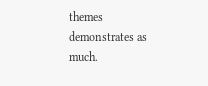themes demonstrates as much.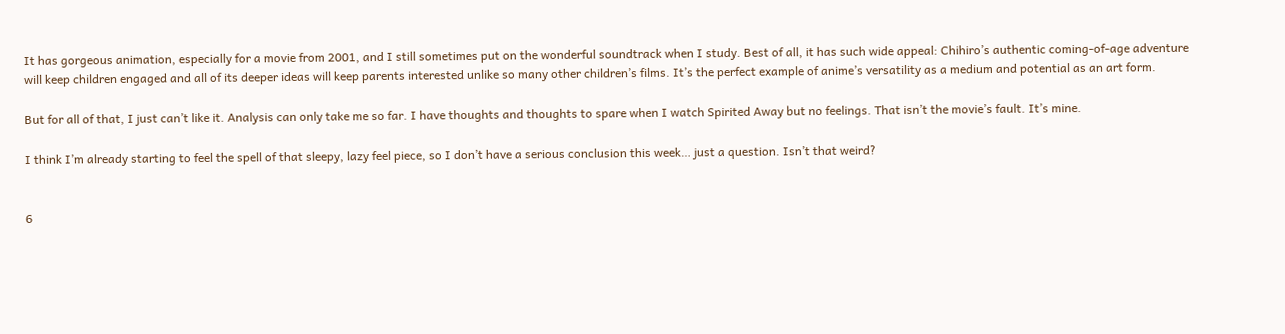It has gorgeous animation, especially for a movie from 2001, and I still sometimes put on the wonderful soundtrack when I study. Best of all, it has such wide appeal: Chihiro’s authentic coming-of-age adventure will keep children engaged and all of its deeper ideas will keep parents interested unlike so many other children’s films. It’s the perfect example of anime’s versatility as a medium and potential as an art form.

But for all of that, I just can’t like it. Analysis can only take me so far. I have thoughts and thoughts to spare when I watch Spirited Away but no feelings. That isn’t the movie’s fault. It’s mine.

I think I’m already starting to feel the spell of that sleepy, lazy feel piece, so I don’t have a serious conclusion this week… just a question. Isn’t that weird?


6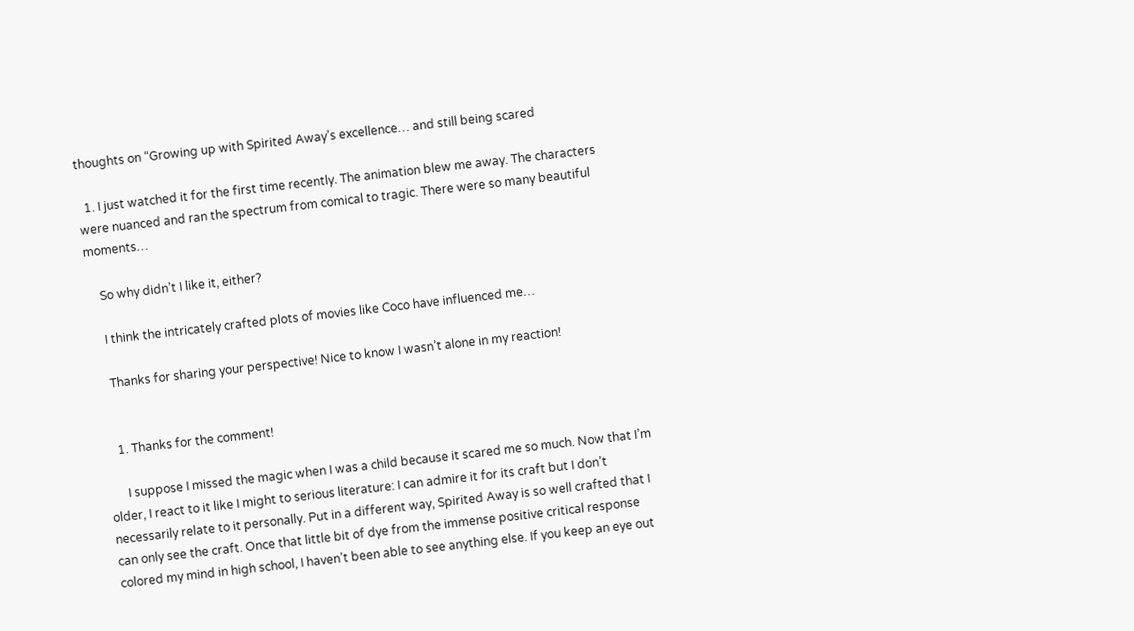thoughts on “Growing up with Spirited Away’s excellence… and still being scared

  1. I just watched it for the first time recently. The animation blew me away. The characters were nuanced and ran the spectrum from comical to tragic. There were so many beautiful moments…

    So why didn’t I like it, either?

    I think the intricately crafted plots of movies like Coco have influenced me…

    Thanks for sharing your perspective! Nice to know I wasn’t alone in my reaction!


    1. Thanks for the comment!

      I suppose I missed the magic when I was a child because it scared me so much. Now that I’m older, I react to it like I might to serious literature: I can admire it for its craft but I don’t necessarily relate to it personally. Put in a different way, Spirited Away is so well crafted that I can only see the craft. Once that little bit of dye from the immense positive critical response colored my mind in high school, I haven’t been able to see anything else. If you keep an eye out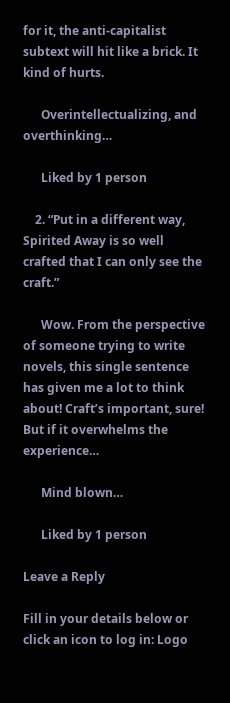for it, the anti-capitalist subtext will hit like a brick. It kind of hurts.

      Overintellectualizing, and overthinking…

      Liked by 1 person

    2. “Put in a different way, Spirited Away is so well crafted that I can only see the craft.”

      Wow. From the perspective of someone trying to write novels, this single sentence has given me a lot to think about! Craft’s important, sure! But if it overwhelms the experience…

      Mind blown…

      Liked by 1 person

Leave a Reply

Fill in your details below or click an icon to log in: Logo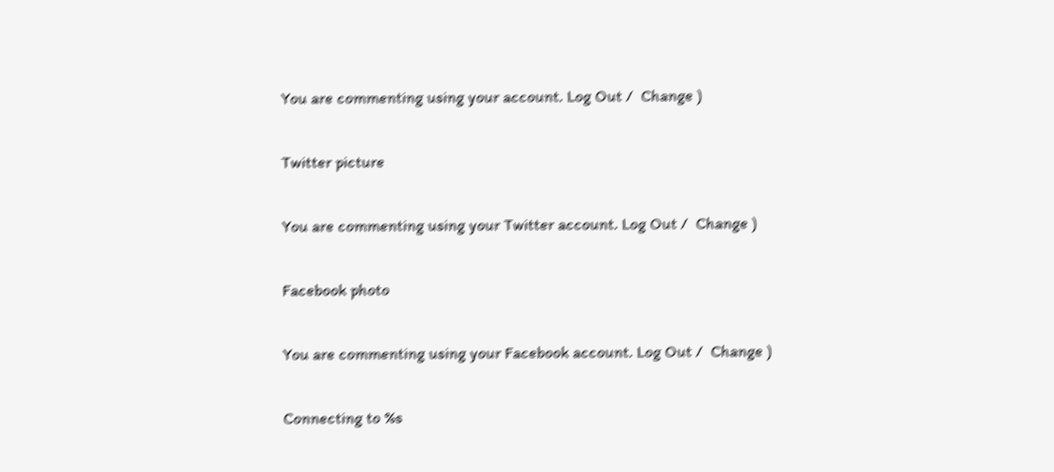You are commenting using your account. Log Out /  Change )

Twitter picture

You are commenting using your Twitter account. Log Out /  Change )

Facebook photo

You are commenting using your Facebook account. Log Out /  Change )

Connecting to %s